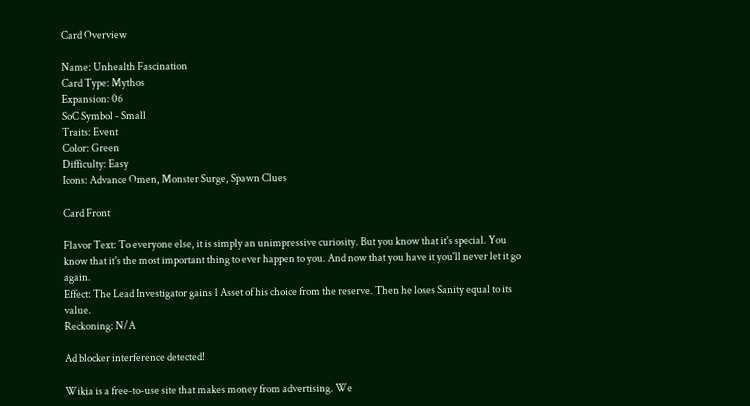Card Overview

Name: Unhealth Fascination
Card Type: Mythos
Expansion: 06
SoC Symbol - Small
Traits: Event
Color: Green
Difficulty: Easy
Icons: Advance Omen, Monster Surge, Spawn Clues

Card Front

Flavor Text: To everyone else, it is simply an unimpressive curiosity. But you know that it's special. You know that it's the most important thing to ever happen to you. And now that you have it you'll never let it go again.
Effect: The Lead Investigator gains 1 Asset of his choice from the reserve. Then he loses Sanity equal to its value.
Reckoning: N/A

Ad blocker interference detected!

Wikia is a free-to-use site that makes money from advertising. We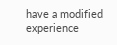have a modified experience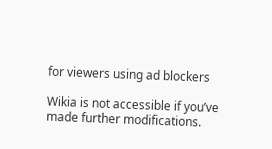for viewers using ad blockers

Wikia is not accessible if you’ve made further modifications.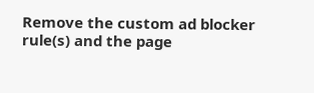Remove the custom ad blocker rule(s) and the page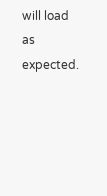will load as expected.